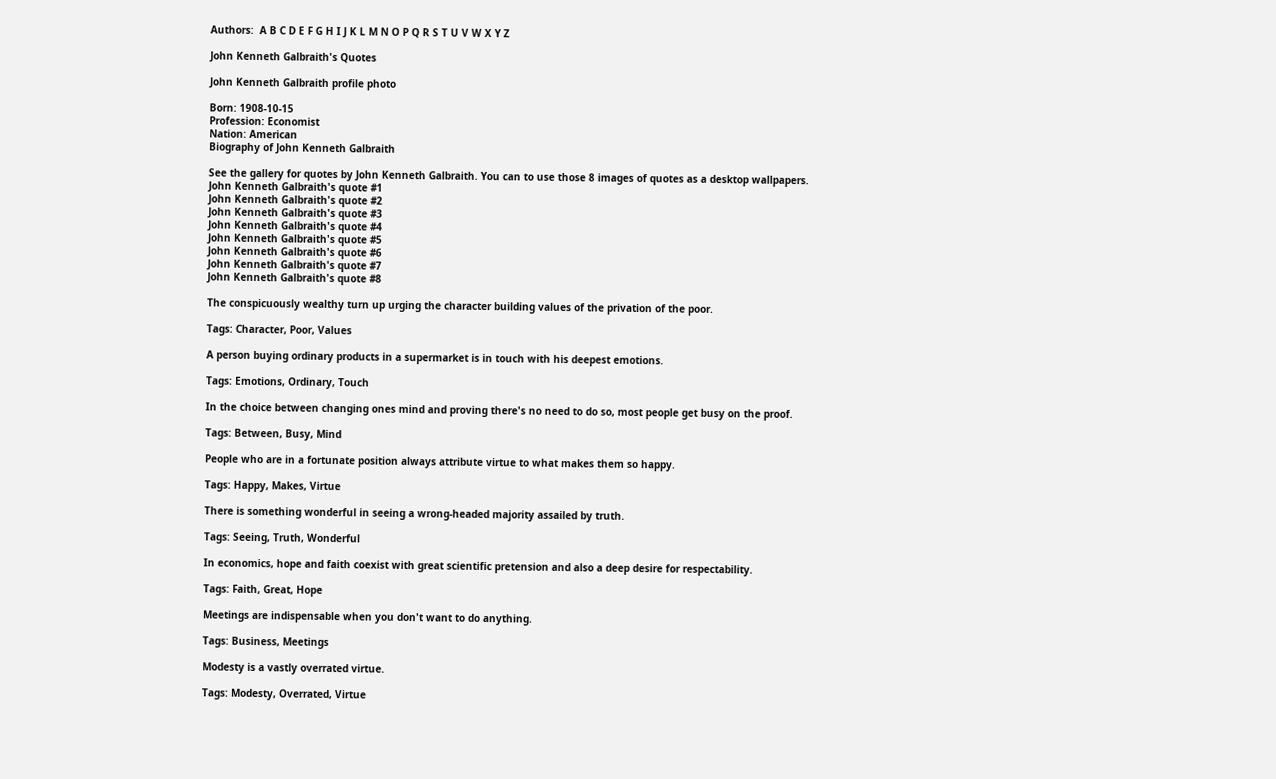Authors:  A B C D E F G H I J K L M N O P Q R S T U V W X Y Z

John Kenneth Galbraith's Quotes

John Kenneth Galbraith profile photo

Born: 1908-10-15
Profession: Economist
Nation: American
Biography of John Kenneth Galbraith

See the gallery for quotes by John Kenneth Galbraith. You can to use those 8 images of quotes as a desktop wallpapers.
John Kenneth Galbraith's quote #1
John Kenneth Galbraith's quote #2
John Kenneth Galbraith's quote #3
John Kenneth Galbraith's quote #4
John Kenneth Galbraith's quote #5
John Kenneth Galbraith's quote #6
John Kenneth Galbraith's quote #7
John Kenneth Galbraith's quote #8

The conspicuously wealthy turn up urging the character building values of the privation of the poor.

Tags: Character, Poor, Values

A person buying ordinary products in a supermarket is in touch with his deepest emotions.

Tags: Emotions, Ordinary, Touch

In the choice between changing ones mind and proving there's no need to do so, most people get busy on the proof.

Tags: Between, Busy, Mind

People who are in a fortunate position always attribute virtue to what makes them so happy.

Tags: Happy, Makes, Virtue

There is something wonderful in seeing a wrong-headed majority assailed by truth.

Tags: Seeing, Truth, Wonderful

In economics, hope and faith coexist with great scientific pretension and also a deep desire for respectability.

Tags: Faith, Great, Hope

Meetings are indispensable when you don't want to do anything.

Tags: Business, Meetings

Modesty is a vastly overrated virtue.

Tags: Modesty, Overrated, Virtue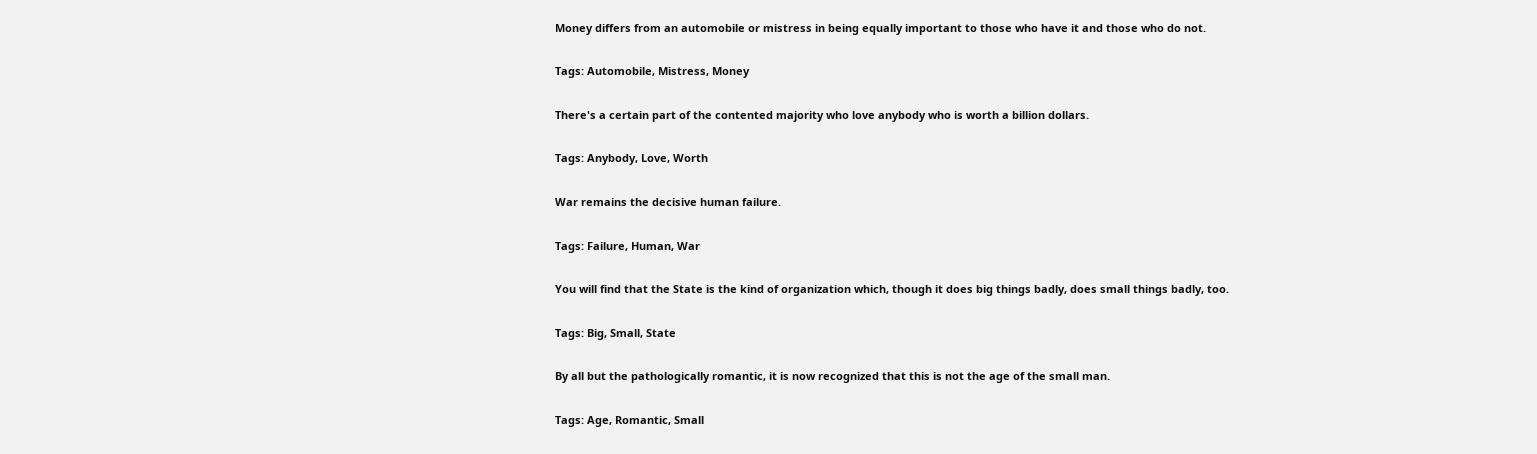Money differs from an automobile or mistress in being equally important to those who have it and those who do not.

Tags: Automobile, Mistress, Money

There's a certain part of the contented majority who love anybody who is worth a billion dollars.

Tags: Anybody, Love, Worth

War remains the decisive human failure.

Tags: Failure, Human, War

You will find that the State is the kind of organization which, though it does big things badly, does small things badly, too.

Tags: Big, Small, State

By all but the pathologically romantic, it is now recognized that this is not the age of the small man.

Tags: Age, Romantic, Small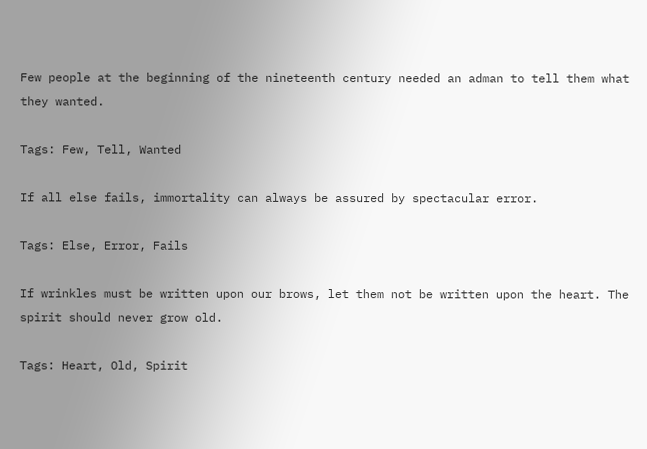Few people at the beginning of the nineteenth century needed an adman to tell them what they wanted.

Tags: Few, Tell, Wanted

If all else fails, immortality can always be assured by spectacular error.

Tags: Else, Error, Fails

If wrinkles must be written upon our brows, let them not be written upon the heart. The spirit should never grow old.

Tags: Heart, Old, Spirit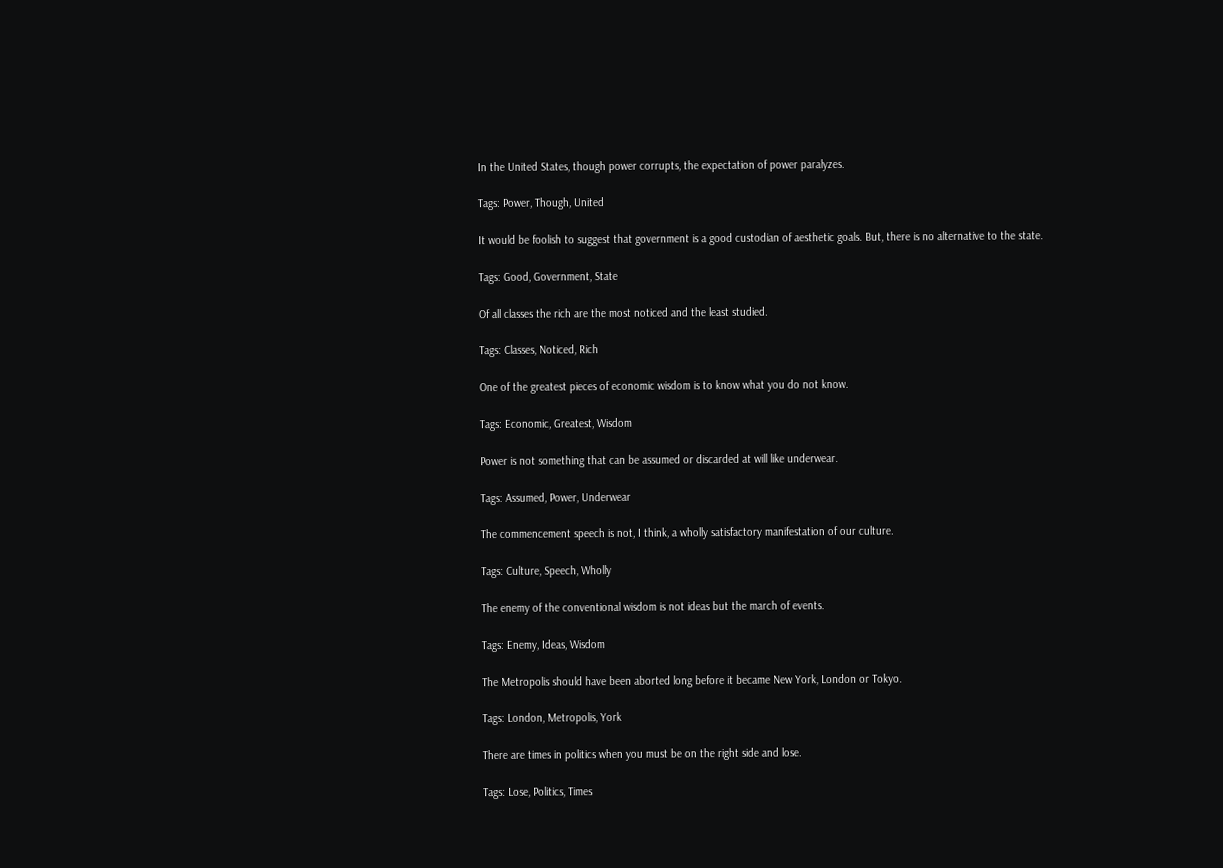In the United States, though power corrupts, the expectation of power paralyzes.

Tags: Power, Though, United

It would be foolish to suggest that government is a good custodian of aesthetic goals. But, there is no alternative to the state.

Tags: Good, Government, State

Of all classes the rich are the most noticed and the least studied.

Tags: Classes, Noticed, Rich

One of the greatest pieces of economic wisdom is to know what you do not know.

Tags: Economic, Greatest, Wisdom

Power is not something that can be assumed or discarded at will like underwear.

Tags: Assumed, Power, Underwear

The commencement speech is not, I think, a wholly satisfactory manifestation of our culture.

Tags: Culture, Speech, Wholly

The enemy of the conventional wisdom is not ideas but the march of events.

Tags: Enemy, Ideas, Wisdom

The Metropolis should have been aborted long before it became New York, London or Tokyo.

Tags: London, Metropolis, York

There are times in politics when you must be on the right side and lose.

Tags: Lose, Politics, Times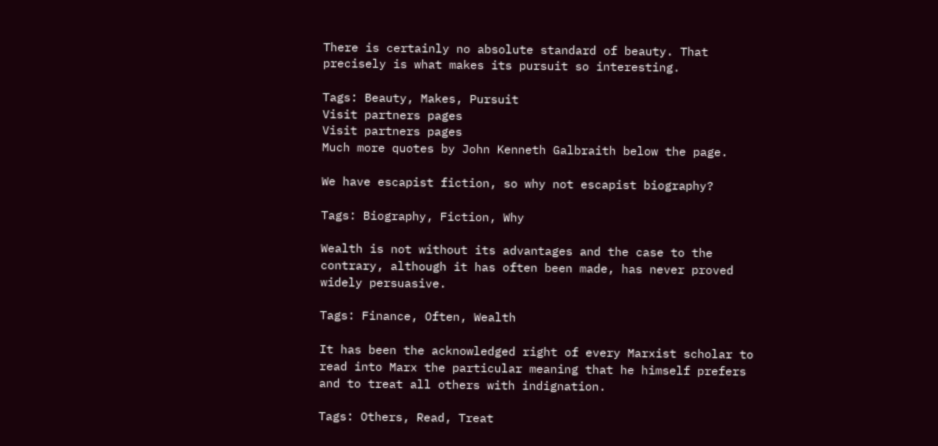There is certainly no absolute standard of beauty. That precisely is what makes its pursuit so interesting.

Tags: Beauty, Makes, Pursuit
Visit partners pages
Visit partners pages
Much more quotes by John Kenneth Galbraith below the page.

We have escapist fiction, so why not escapist biography?

Tags: Biography, Fiction, Why

Wealth is not without its advantages and the case to the contrary, although it has often been made, has never proved widely persuasive.

Tags: Finance, Often, Wealth

It has been the acknowledged right of every Marxist scholar to read into Marx the particular meaning that he himself prefers and to treat all others with indignation.

Tags: Others, Read, Treat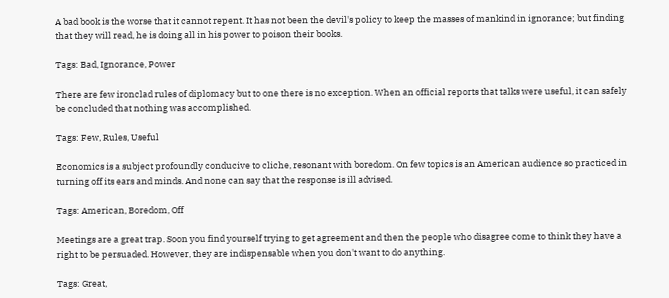A bad book is the worse that it cannot repent. It has not been the devil's policy to keep the masses of mankind in ignorance; but finding that they will read, he is doing all in his power to poison their books.

Tags: Bad, Ignorance, Power

There are few ironclad rules of diplomacy but to one there is no exception. When an official reports that talks were useful, it can safely be concluded that nothing was accomplished.

Tags: Few, Rules, Useful

Economics is a subject profoundly conducive to cliche, resonant with boredom. On few topics is an American audience so practiced in turning off its ears and minds. And none can say that the response is ill advised.

Tags: American, Boredom, Off

Meetings are a great trap. Soon you find yourself trying to get agreement and then the people who disagree come to think they have a right to be persuaded. However, they are indispensable when you don't want to do anything.

Tags: Great,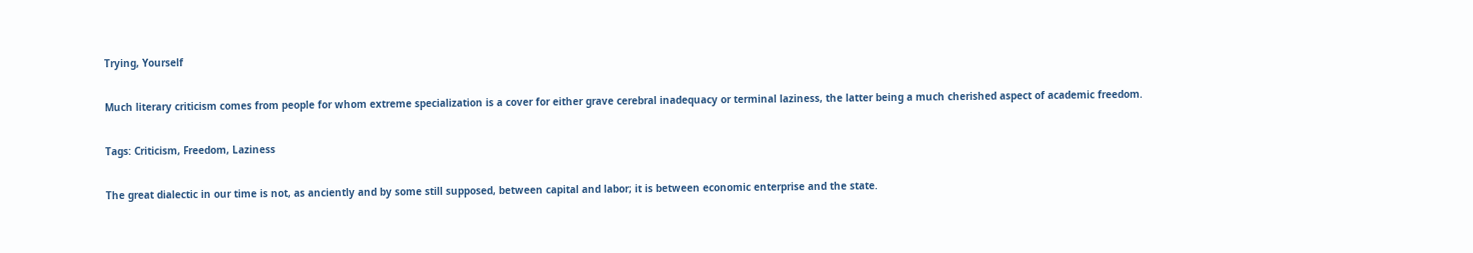Trying, Yourself

Much literary criticism comes from people for whom extreme specialization is a cover for either grave cerebral inadequacy or terminal laziness, the latter being a much cherished aspect of academic freedom.

Tags: Criticism, Freedom, Laziness

The great dialectic in our time is not, as anciently and by some still supposed, between capital and labor; it is between economic enterprise and the state.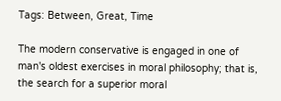Tags: Between, Great, Time

The modern conservative is engaged in one of man's oldest exercises in moral philosophy; that is, the search for a superior moral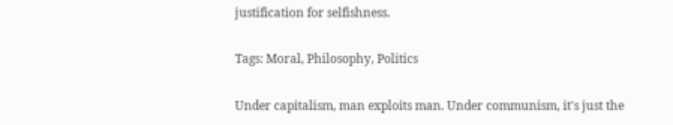justification for selfishness.

Tags: Moral, Philosophy, Politics

Under capitalism, man exploits man. Under communism, it's just the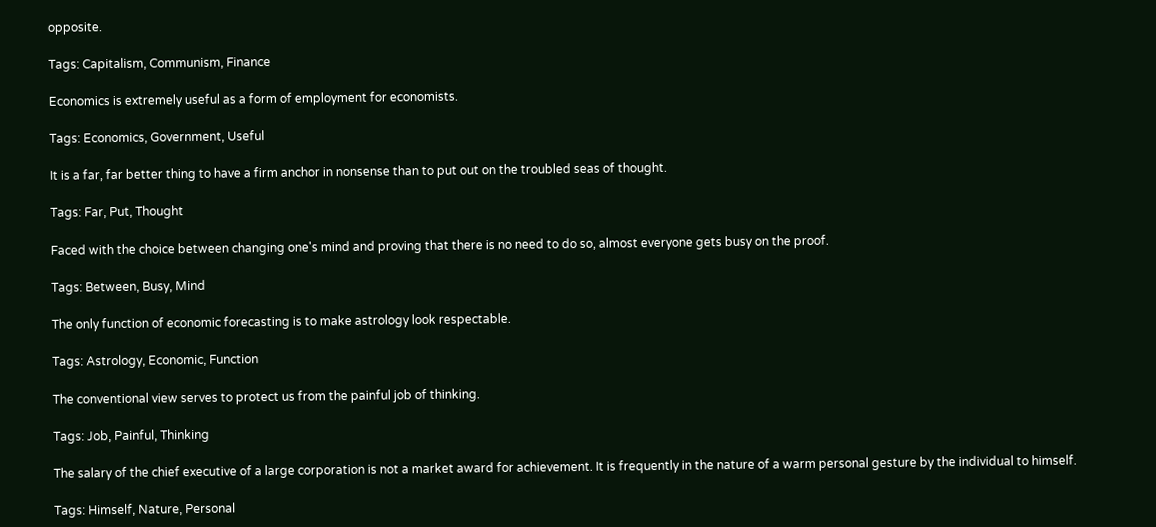opposite.

Tags: Capitalism, Communism, Finance

Economics is extremely useful as a form of employment for economists.

Tags: Economics, Government, Useful

It is a far, far better thing to have a firm anchor in nonsense than to put out on the troubled seas of thought.

Tags: Far, Put, Thought

Faced with the choice between changing one's mind and proving that there is no need to do so, almost everyone gets busy on the proof.

Tags: Between, Busy, Mind

The only function of economic forecasting is to make astrology look respectable.

Tags: Astrology, Economic, Function

The conventional view serves to protect us from the painful job of thinking.

Tags: Job, Painful, Thinking

The salary of the chief executive of a large corporation is not a market award for achievement. It is frequently in the nature of a warm personal gesture by the individual to himself.

Tags: Himself, Nature, Personal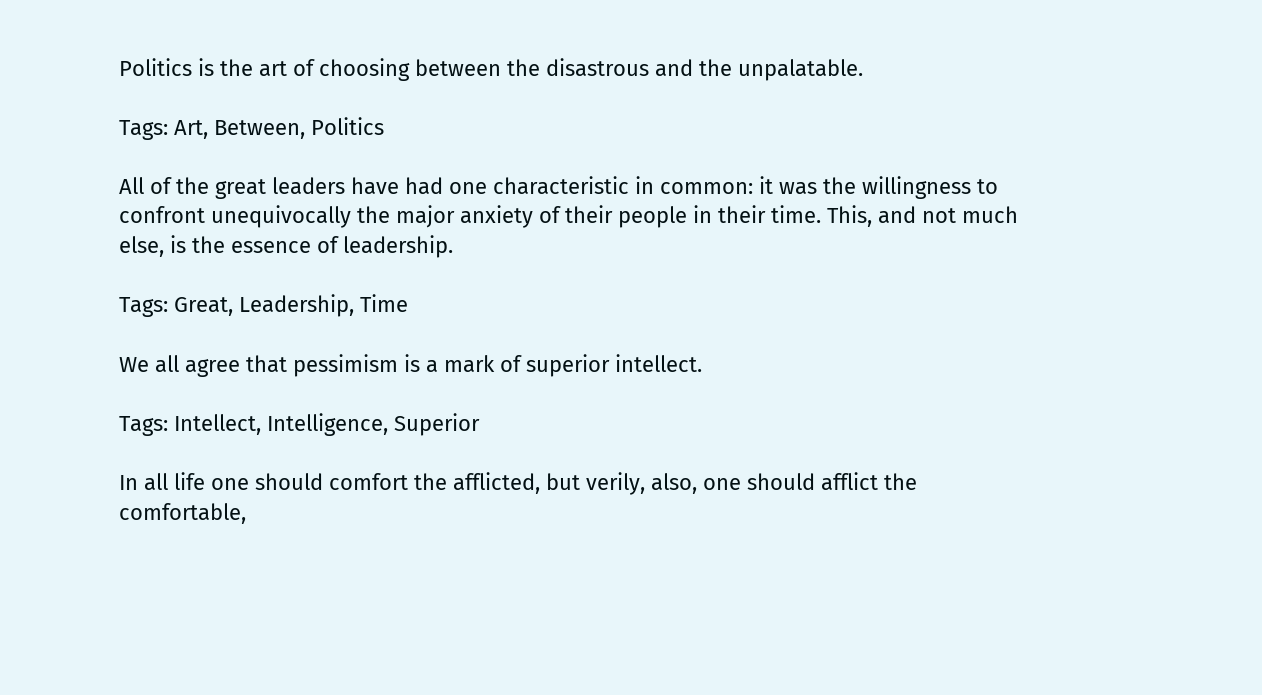Politics is the art of choosing between the disastrous and the unpalatable.

Tags: Art, Between, Politics

All of the great leaders have had one characteristic in common: it was the willingness to confront unequivocally the major anxiety of their people in their time. This, and not much else, is the essence of leadership.

Tags: Great, Leadership, Time

We all agree that pessimism is a mark of superior intellect.

Tags: Intellect, Intelligence, Superior

In all life one should comfort the afflicted, but verily, also, one should afflict the comfortable,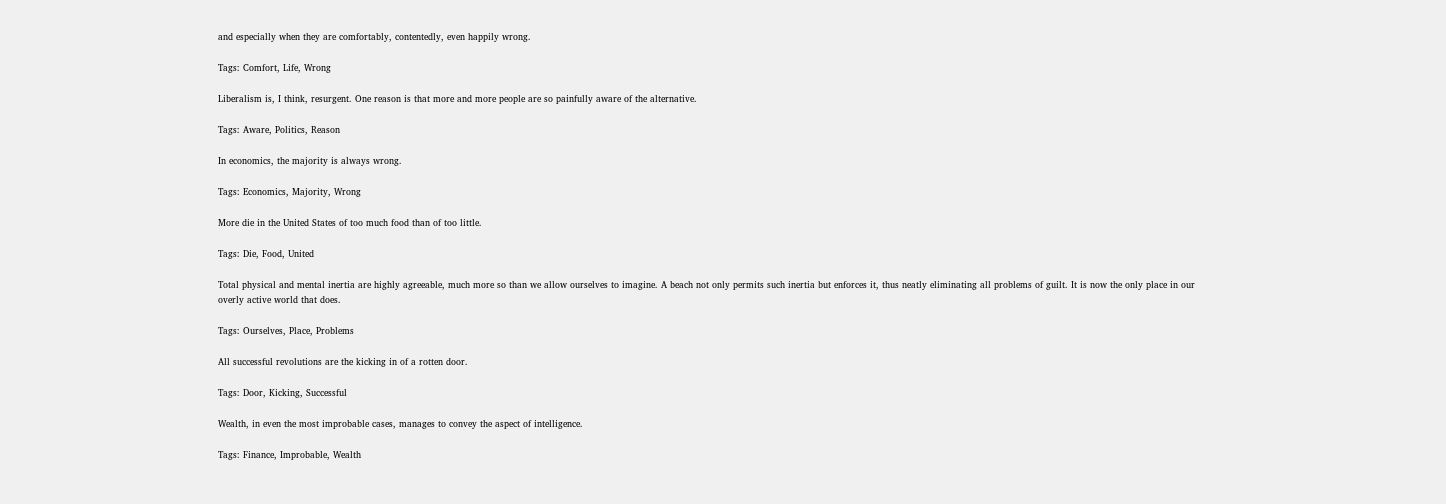and especially when they are comfortably, contentedly, even happily wrong.

Tags: Comfort, Life, Wrong

Liberalism is, I think, resurgent. One reason is that more and more people are so painfully aware of the alternative.

Tags: Aware, Politics, Reason

In economics, the majority is always wrong.

Tags: Economics, Majority, Wrong

More die in the United States of too much food than of too little.

Tags: Die, Food, United

Total physical and mental inertia are highly agreeable, much more so than we allow ourselves to imagine. A beach not only permits such inertia but enforces it, thus neatly eliminating all problems of guilt. It is now the only place in our overly active world that does.

Tags: Ourselves, Place, Problems

All successful revolutions are the kicking in of a rotten door.

Tags: Door, Kicking, Successful

Wealth, in even the most improbable cases, manages to convey the aspect of intelligence.

Tags: Finance, Improbable, Wealth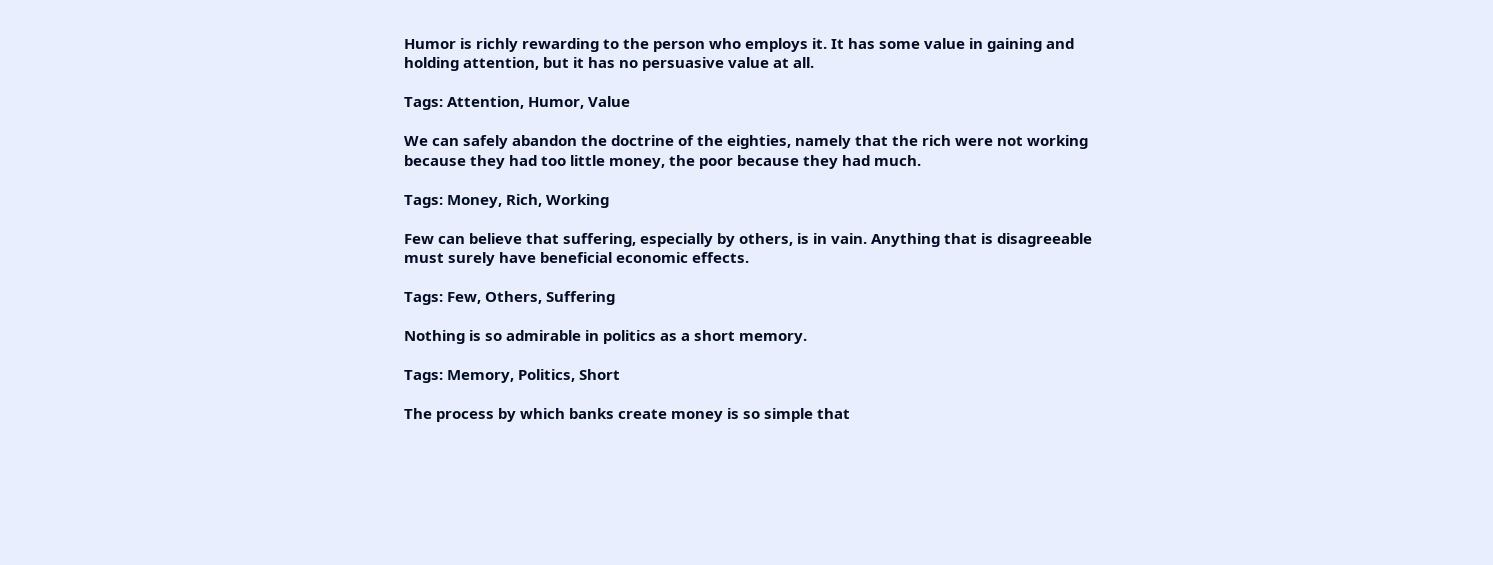Humor is richly rewarding to the person who employs it. It has some value in gaining and holding attention, but it has no persuasive value at all.

Tags: Attention, Humor, Value

We can safely abandon the doctrine of the eighties, namely that the rich were not working because they had too little money, the poor because they had much.

Tags: Money, Rich, Working

Few can believe that suffering, especially by others, is in vain. Anything that is disagreeable must surely have beneficial economic effects.

Tags: Few, Others, Suffering

Nothing is so admirable in politics as a short memory.

Tags: Memory, Politics, Short

The process by which banks create money is so simple that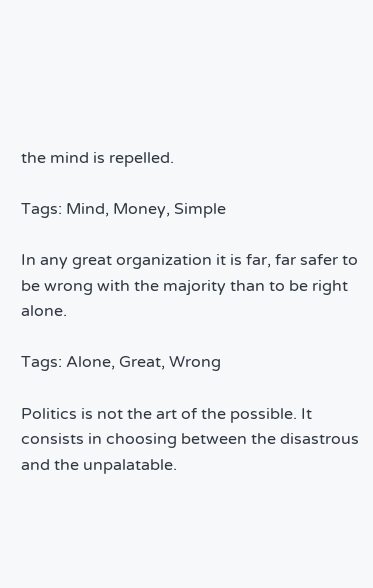the mind is repelled.

Tags: Mind, Money, Simple

In any great organization it is far, far safer to be wrong with the majority than to be right alone.

Tags: Alone, Great, Wrong

Politics is not the art of the possible. It consists in choosing between the disastrous and the unpalatable.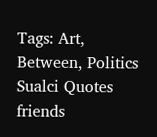Tags: Art, Between, Politics
Sualci Quotes friends